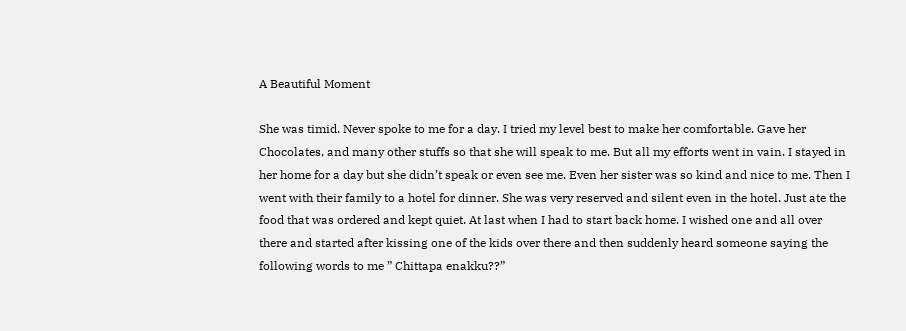A Beautiful Moment

She was timid. Never spoke to me for a day. I tried my level best to make her comfortable. Gave her Chocolates, and many other stuffs so that she will speak to me. But all my efforts went in vain. I stayed in her home for a day but she didn’t speak or even see me. Even her sister was so kind and nice to me. Then I went with their family to a hotel for dinner. She was very reserved and silent even in the hotel. Just ate the food that was ordered and kept quiet. At last when I had to start back home. I wished one and all over there and started after kissing one of the kids over there and then suddenly heard someone saying the following words to me ” Chittapa enakku??”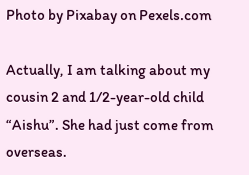Photo by Pixabay on Pexels.com

Actually, I am talking about my cousin 2 and 1/2-year-old child “Aishu”. She had just come from overseas.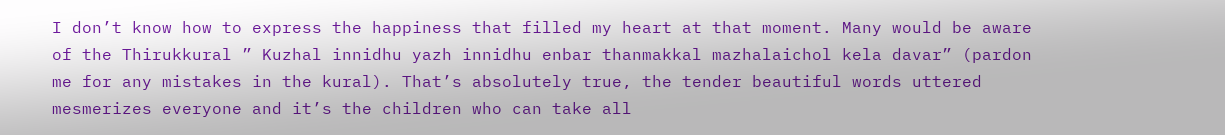I don’t know how to express the happiness that filled my heart at that moment. Many would be aware of the Thirukkural ” Kuzhal innidhu yazh innidhu enbar thanmakkal mazhalaichol kela davar” (pardon me for any mistakes in the kural). That’s absolutely true, the tender beautiful words uttered mesmerizes everyone and it’s the children who can take all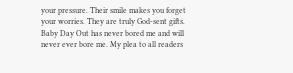your pressure. Their smile makes you forget your worries. They are truly God-sent gifts. Baby Day Out has never bored me and will never ever bore me. My plea to all readers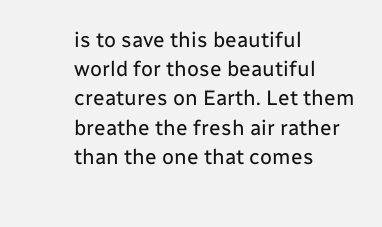is to save this beautiful world for those beautiful creatures on Earth. Let them breathe the fresh air rather than the one that comes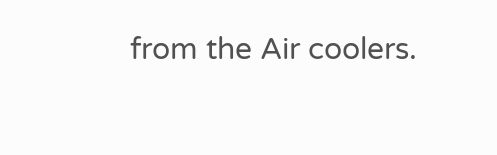from the Air coolers.